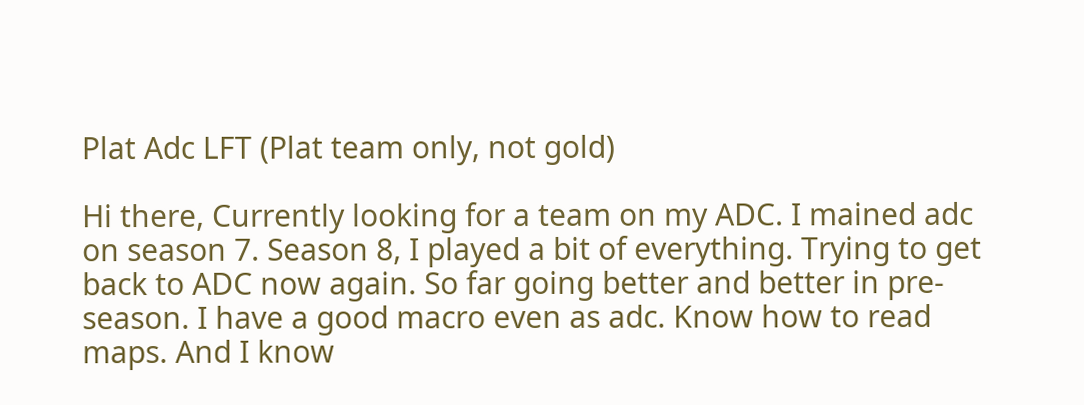Plat Adc LFT (Plat team only, not gold)

Hi there, Currently looking for a team on my ADC. I mained adc on season 7. Season 8, I played a bit of everything. Trying to get back to ADC now again. So far going better and better in pre-season. I have a good macro even as adc. Know how to read maps. And I know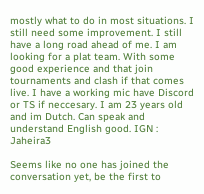mostly what to do in most situations. I still need some improvement. I still have a long road ahead of me. I am looking for a plat team. With some good experience and that join tournaments and clash if that comes live. I have a working mic have Discord or TS if neccesary. I am 23 years old and im Dutch. Can speak and understand English good. IGN : Jaheira3

Seems like no one has joined the conversation yet, be the first to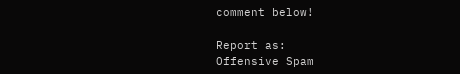comment below!

Report as:
Offensive Spam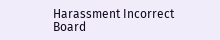Harassment Incorrect Board